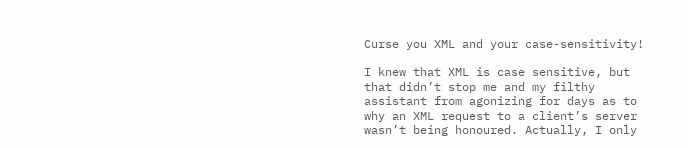Curse you XML and your case-sensitivity!

I knew that XML is case sensitive, but that didn’t stop me and my filthy assistant from agonizing for days as to why an XML request to a client’s server wasn’t being honoured. Actually, I only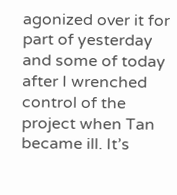agonized over it for part of yesterday and some of today after I wrenched control of the project when Tan became ill. It’s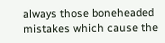always those boneheaded mistakes which cause the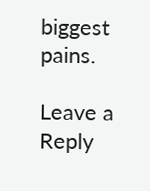biggest pains.

Leave a Reply